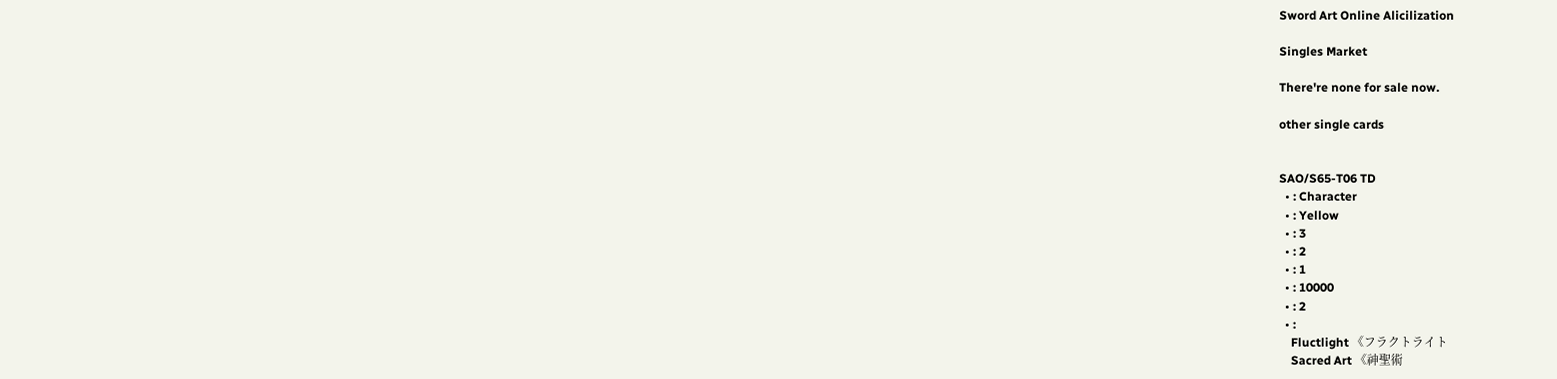Sword Art Online Alicilization

Singles Market

There're none for sale now.

other single cards


SAO/S65-T06 TD
  • : Character
  • : Yellow
  • : 3
  • : 2
  • : 1
  • : 10000
  • : 2
  • :
    Fluctlight 《フラクトライト
    Sacred Art 《神聖術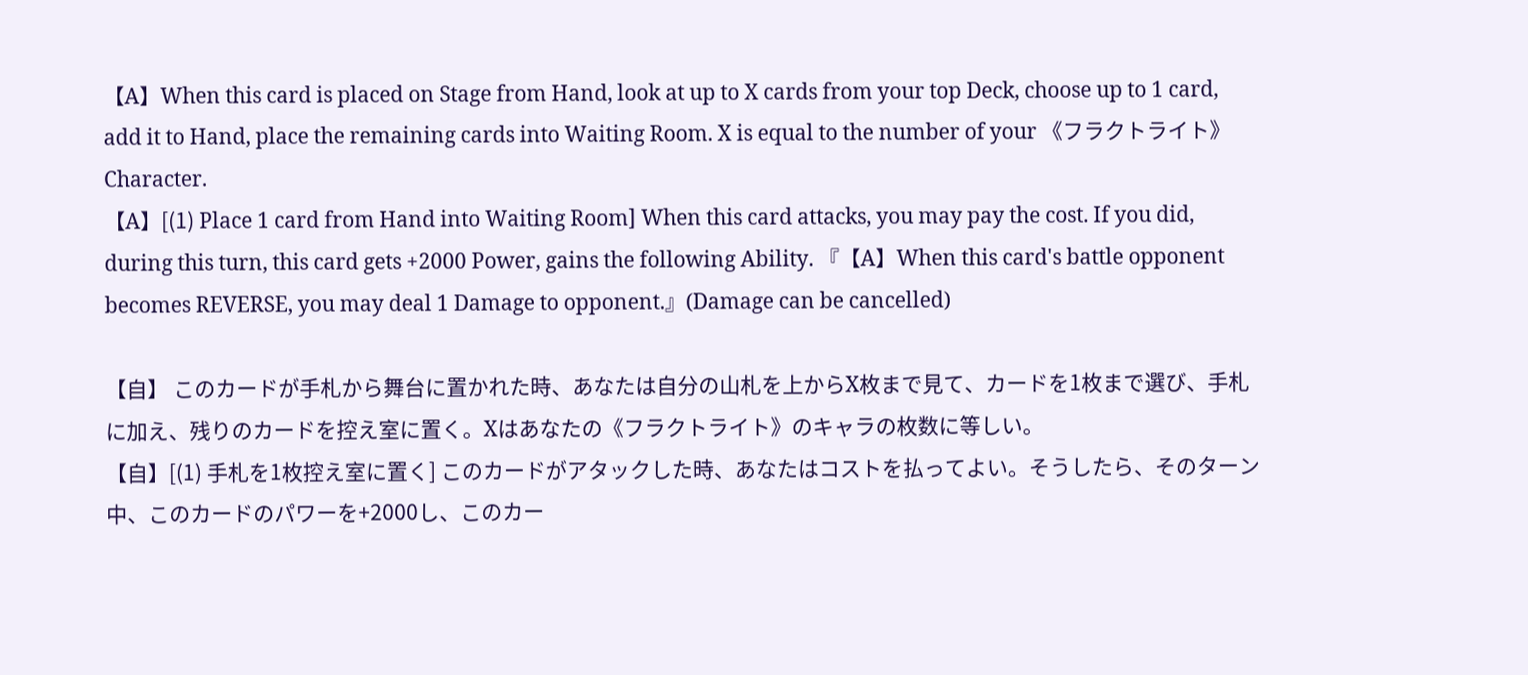【A】When this card is placed on Stage from Hand, look at up to X cards from your top Deck, choose up to 1 card, add it to Hand, place the remaining cards into Waiting Room. X is equal to the number of your 《フラクトライト》 Character.
【A】[(1) Place 1 card from Hand into Waiting Room] When this card attacks, you may pay the cost. If you did, during this turn, this card gets +2000 Power, gains the following Ability. 『【A】When this card's battle opponent becomes REVERSE, you may deal 1 Damage to opponent.』(Damage can be cancelled)

【自】 このカードが手札から舞台に置かれた時、あなたは自分の山札を上からX枚まで見て、カードを1枚まで選び、手札に加え、残りのカードを控え室に置く。Xはあなたの《フラクトライト》のキャラの枚数に等しい。
【自】[(1) 手札を1枚控え室に置く] このカードがアタックした時、あなたはコストを払ってよい。そうしたら、そのターン中、このカードのパワーを+2000し、このカー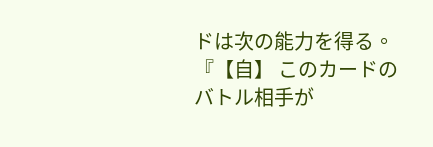ドは次の能力を得る。『【自】 このカードのバトル相手が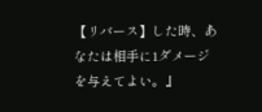【リバース】した時、あなたは相手に1ダメージを与えてよい。』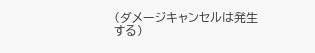(ダメージキャンセルは発生する)